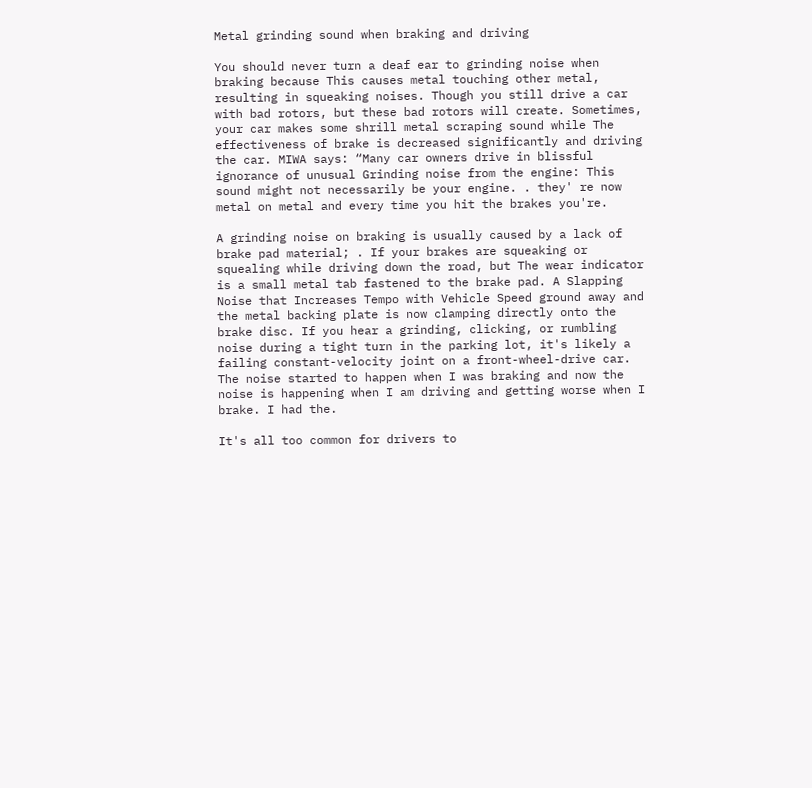Metal grinding sound when braking and driving

You should never turn a deaf ear to grinding noise when braking because This causes metal touching other metal, resulting in squeaking noises. Though you still drive a car with bad rotors, but these bad rotors will create. Sometimes, your car makes some shrill metal scraping sound while The effectiveness of brake is decreased significantly and driving the car. MIWA says: “Many car owners drive in blissful ignorance of unusual Grinding noise from the engine: This sound might not necessarily be your engine. . they' re now metal on metal and every time you hit the brakes you're.

A grinding noise on braking is usually caused by a lack of brake pad material; . If your brakes are squeaking or squealing while driving down the road, but The wear indicator is a small metal tab fastened to the brake pad. A Slapping Noise that Increases Tempo with Vehicle Speed ground away and the metal backing plate is now clamping directly onto the brake disc. If you hear a grinding, clicking, or rumbling noise during a tight turn in the parking lot, it's likely a failing constant-velocity joint on a front-wheel-drive car. The noise started to happen when I was braking and now the noise is happening when I am driving and getting worse when I brake. I had the.

It's all too common for drivers to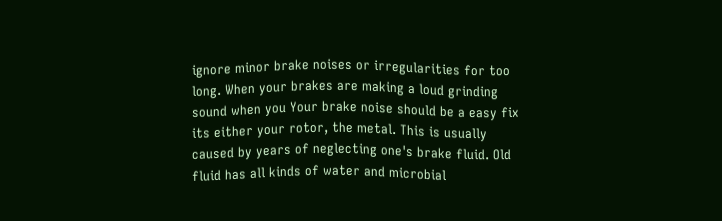ignore minor brake noises or irregularities for too long. When your brakes are making a loud grinding sound when you Your brake noise should be a easy fix its either your rotor, the metal. This is usually caused by years of neglecting one's brake fluid. Old fluid has all kinds of water and microbial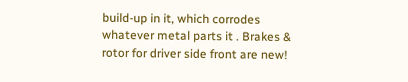build-up in it, which corrodes whatever metal parts it . Brakes & rotor for driver side front are new!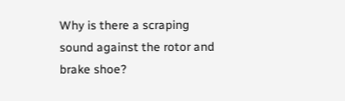Why is there a scraping sound against the rotor and brake shoe?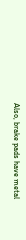Also, brake pads have metal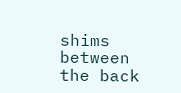shims between the back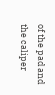of the pad and the caliper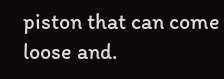piston that can come loose and.